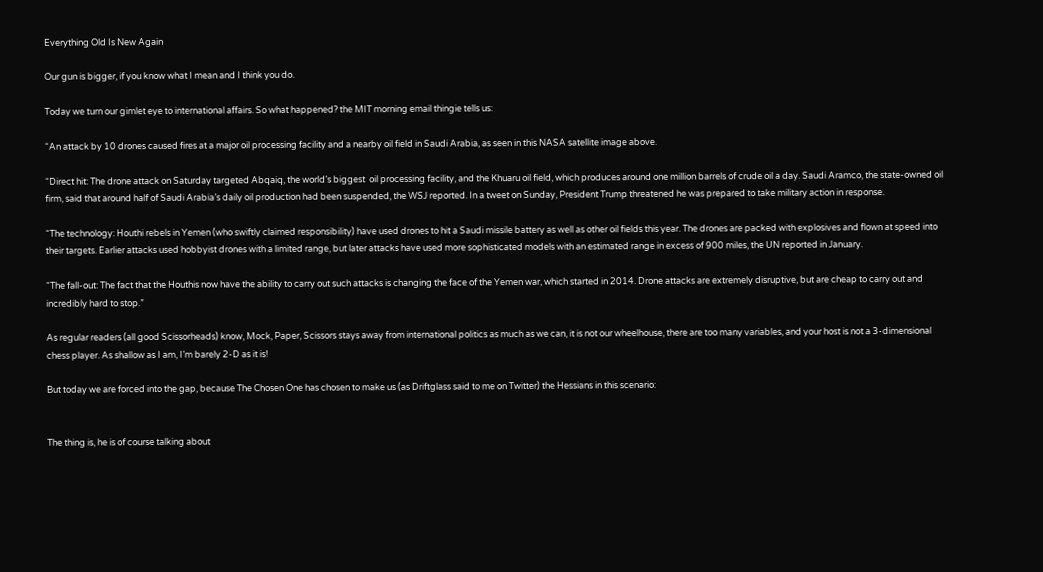Everything Old Is New Again

Our gun is bigger, if you know what I mean and I think you do.

Today we turn our gimlet eye to international affairs. So what happened? the MIT morning email thingie tells us:

“An attack by 10 drones caused fires at a major oil processing facility and a nearby oil field in Saudi Arabia, as seen in this NASA satellite image above.

“Direct hit: The drone attack on Saturday targeted Abqaiq, the world’s biggest  oil processing facility, and the Khuaru oil field, which produces around one million barrels of crude oil a day. Saudi Aramco, the state-owned oil firm, said that around half of Saudi Arabia’s daily oil production had been suspended, the WSJ reported. In a tweet on Sunday, President Trump threatened he was prepared to take military action in response.

“The technology: Houthi rebels in Yemen (who swiftly claimed responsibility) have used drones to hit a Saudi missile battery as well as other oil fields this year. The drones are packed with explosives and flown at speed into their targets. Earlier attacks used hobbyist drones with a limited range, but later attacks have used more sophisticated models with an estimated range in excess of 900 miles, the UN reported in January.

“The fall-out: The fact that the Houthis now have the ability to carry out such attacks is changing the face of the Yemen war, which started in 2014. Drone attacks are extremely disruptive, but are cheap to carry out and incredibly hard to stop.”

As regular readers (all good Scissorheads) know, Mock, Paper, Scissors stays away from international politics as much as we can, it is not our wheelhouse, there are too many variables, and your host is not a 3-dimensional chess player. As shallow as I am, I’m barely 2-D as it is!

But today we are forced into the gap, because The Chosen One has chosen to make us (as Driftglass said to me on Twitter) the Hessians in this scenario:


The thing is, he is of course talking about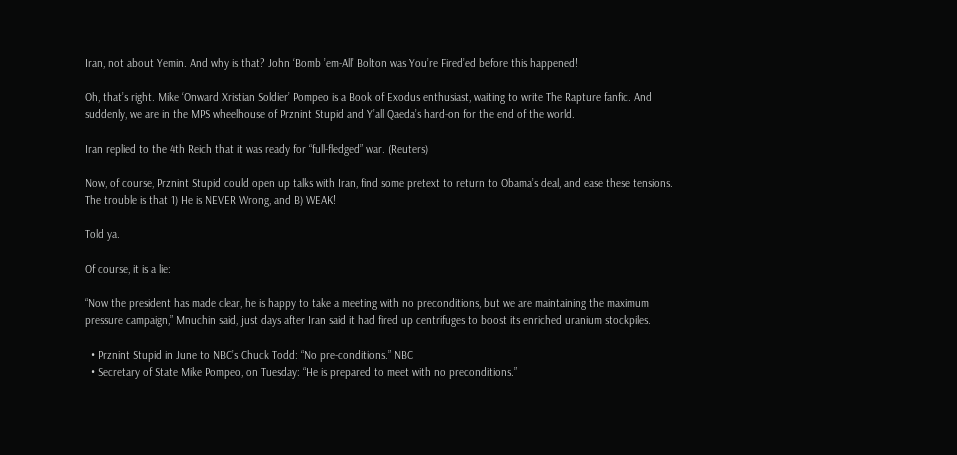Iran, not about Yemin. And why is that? John ‘Bomb ’em-All’ Bolton was You’re Fired’ed before this happened!

Oh, that’s right. Mike ‘Onward Xristian Soldier’ Pompeo is a Book of Exodus enthusiast, waiting to write The Rapture fanfic. And suddenly, we are in the MPS wheelhouse of Prznint Stupid and Y’all Qaeda’s hard-on for the end of the world.

Iran replied to the 4th Reich that it was ready for “full-fledged” war. (Reuters)

Now, of course, Prznint Stupid could open up talks with Iran, find some pretext to return to Obama’s deal, and ease these tensions. The trouble is that 1) He is NEVER Wrong, and B) WEAK!

Told ya.

Of course, it is a lie:

“Now the president has made clear, he is happy to take a meeting with no preconditions, but we are maintaining the maximum pressure campaign,” Mnuchin said, just days after Iran said it had fired up centrifuges to boost its enriched uranium stockpiles.

  • Prznint Stupid in June to NBC’s Chuck Todd: “No pre-conditions.” NBC
  • Secretary of State Mike Pompeo, on Tuesday: “He is prepared to meet with no preconditions.”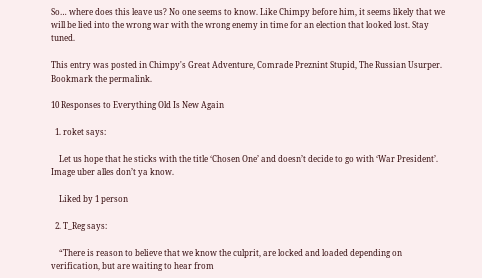So… where does this leave us? No one seems to know. Like Chimpy before him, it seems likely that we will be lied into the wrong war with the wrong enemy in time for an election that looked lost. Stay tuned.

This entry was posted in Chimpy's Great Adventure, Comrade Preznint Stupid, The Russian Usurper. Bookmark the permalink.

10 Responses to Everything Old Is New Again

  1. roket says:

    Let us hope that he sticks with the title ‘Chosen One’ and doesn’t decide to go with ‘War President’. Image uber alles don’t ya know.

    Liked by 1 person

  2. T_Reg says:

    “There is reason to believe that we know the culprit, are locked and loaded depending on verification, but are waiting to hear from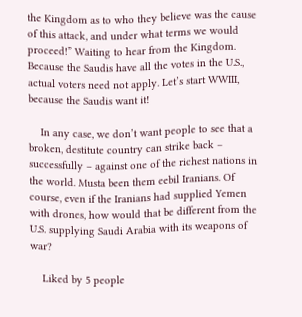the Kingdom as to who they believe was the cause of this attack, and under what terms we would proceed!” Waiting to hear from the Kingdom. Because the Saudis have all the votes in the U.S., actual voters need not apply. Let’s start WWIII, because the Saudis want it!

    In any case, we don’t want people to see that a broken, destitute country can strike back – successfully – against one of the richest nations in the world. Musta been them eebil Iranians. Of course, even if the Iranians had supplied Yemen with drones, how would that be different from the U.S. supplying Saudi Arabia with its weapons of war?

    Liked by 5 people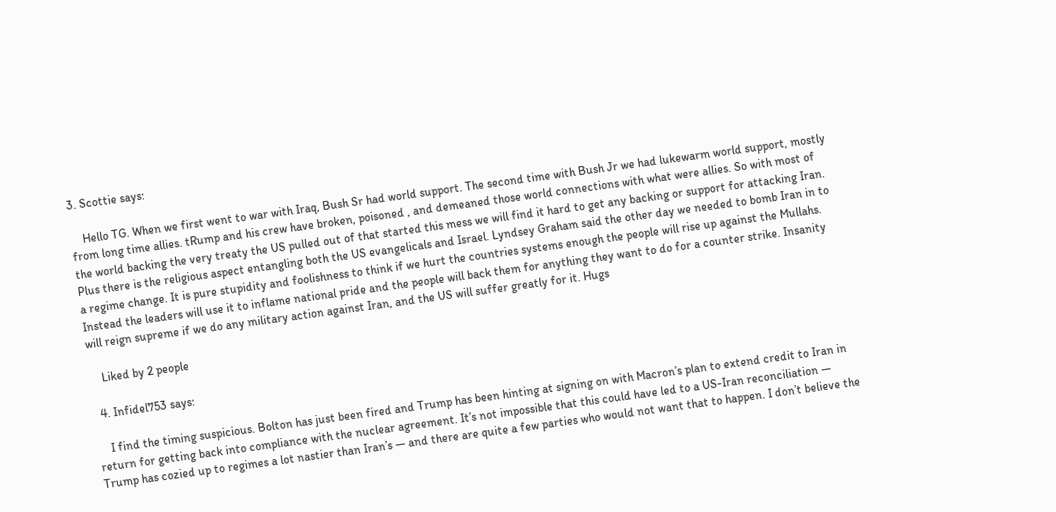3. Scottie says:

    Hello TG. When we first went to war with Iraq, Bush Sr had world support. The second time with Bush Jr we had lukewarm world support, mostly from long time allies. tRump and his crew have broken, poisoned , and demeaned those world connections with what were allies. So with most of the world backing the very treaty the US pulled out of that started this mess we will find it hard to get any backing or support for attacking Iran. Plus there is the religious aspect entangling both the US evangelicals and Israel. Lyndsey Graham said the other day we needed to bomb Iran in to a regime change. It is pure stupidity and foolishness to think if we hurt the countries systems enough the people will rise up against the Mullahs. Instead the leaders will use it to inflame national pride and the people will back them for anything they want to do for a counter strike. Insanity will reign supreme if we do any military action against Iran, and the US will suffer greatly for it. Hugs

    Liked by 2 people

  4. Infidel753 says:

    I find the timing suspicious. Bolton has just been fired and Trump has been hinting at signing on with Macron’s plan to extend credit to Iran in return for getting back into compliance with the nuclear agreement. It’s not impossible that this could have led to a US-Iran reconciliation — Trump has cozied up to regimes a lot nastier than Iran’s — and there are quite a few parties who would not want that to happen. I don’t believe the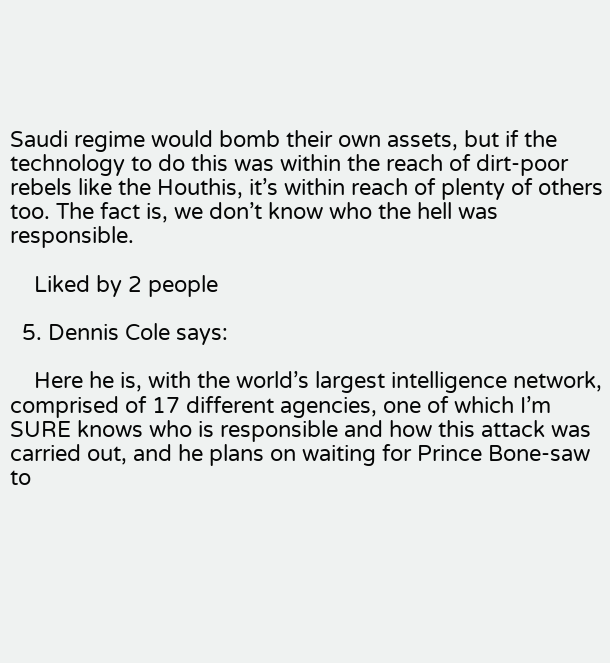Saudi regime would bomb their own assets, but if the technology to do this was within the reach of dirt-poor rebels like the Houthis, it’s within reach of plenty of others too. The fact is, we don’t know who the hell was responsible.

    Liked by 2 people

  5. Dennis Cole says:

    Here he is, with the world’s largest intelligence network, comprised of 17 different agencies, one of which I’m SURE knows who is responsible and how this attack was carried out, and he plans on waiting for Prince Bone-saw to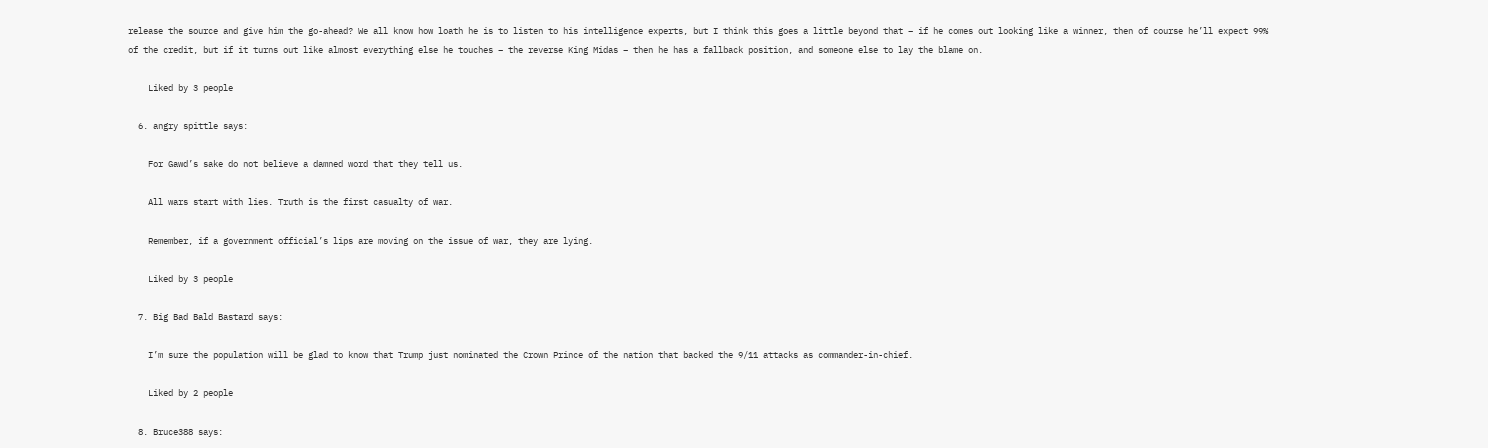release the source and give him the go-ahead? We all know how loath he is to listen to his intelligence experts, but I think this goes a little beyond that – if he comes out looking like a winner, then of course he’ll expect 99% of the credit, but if it turns out like almost everything else he touches – the reverse King Midas – then he has a fallback position, and someone else to lay the blame on.

    Liked by 3 people

  6. angry spittle says:

    For Gawd’s sake do not believe a damned word that they tell us.

    All wars start with lies. Truth is the first casualty of war.

    Remember, if a government official’s lips are moving on the issue of war, they are lying.

    Liked by 3 people

  7. Big Bad Bald Bastard says:

    I’m sure the population will be glad to know that Trump just nominated the Crown Prince of the nation that backed the 9/11 attacks as commander-in-chief.

    Liked by 2 people

  8. Bruce388 says: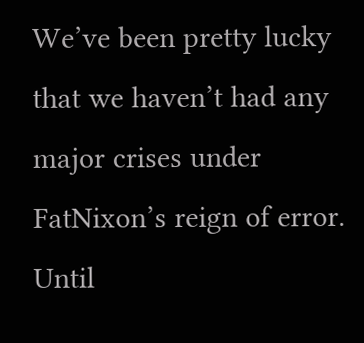We’ve been pretty lucky that we haven’t had any major crises under FatNixon’s reign of error. Until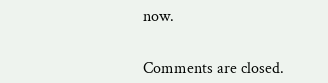now.


Comments are closed.